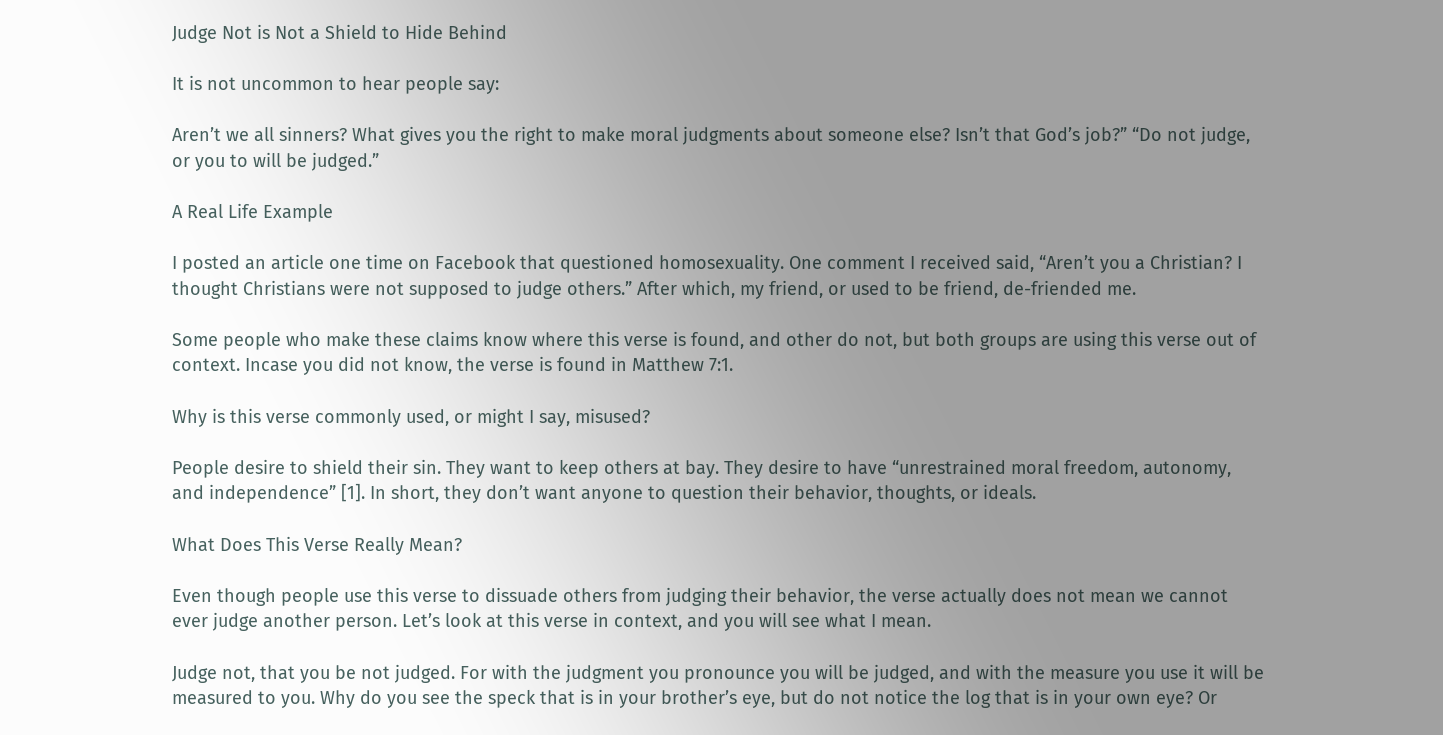Judge Not is Not a Shield to Hide Behind

It is not uncommon to hear people say:

Aren’t we all sinners? What gives you the right to make moral judgments about someone else? Isn’t that God’s job?” “Do not judge, or you to will be judged.”

A Real Life Example

I posted an article one time on Facebook that questioned homosexuality. One comment I received said, “Aren’t you a Christian? I thought Christians were not supposed to judge others.” After which, my friend, or used to be friend, de-friended me.

Some people who make these claims know where this verse is found, and other do not, but both groups are using this verse out of context. Incase you did not know, the verse is found in Matthew 7:1.

Why is this verse commonly used, or might I say, misused?

People desire to shield their sin. They want to keep others at bay. They desire to have “unrestrained moral freedom, autonomy, and independence” [1]. In short, they don’t want anyone to question their behavior, thoughts, or ideals.

What Does This Verse Really Mean?

Even though people use this verse to dissuade others from judging their behavior, the verse actually does not mean we cannot ever judge another person. Let’s look at this verse in context, and you will see what I mean.

Judge not, that you be not judged. For with the judgment you pronounce you will be judged, and with the measure you use it will be measured to you. Why do you see the speck that is in your brother’s eye, but do not notice the log that is in your own eye? Or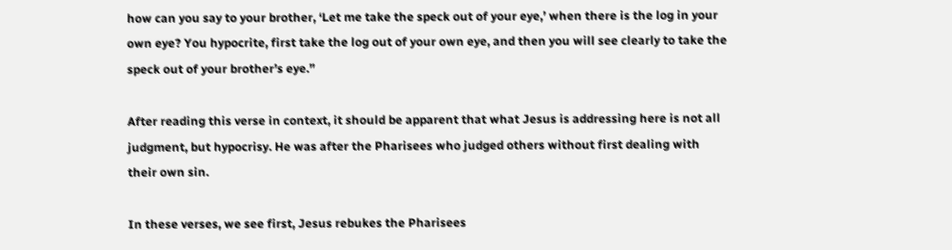how can you say to your brother, ‘Let me take the speck out of your eye,’ when there is the log in your own eye? You hypocrite, first take the log out of your own eye, and then you will see clearly to take the speck out of your brother’s eye.”

After reading this verse in context, it should be apparent that what Jesus is addressing here is not all judgment, but hypocrisy. He was after the Pharisees who judged others without first dealing with their own sin.

In these verses, we see first, Jesus rebukes the Pharisees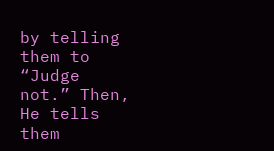by telling them to “Judge not.” Then, He tells them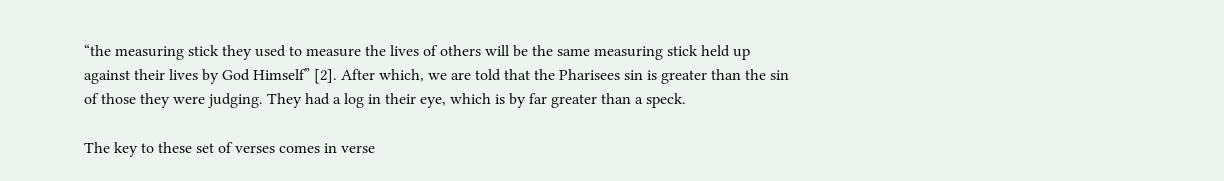“the measuring stick they used to measure the lives of others will be the same measuring stick held up against their lives by God Himself” [2]. After which, we are told that the Pharisees sin is greater than the sin of those they were judging. They had a log in their eye, which is by far greater than a speck.

The key to these set of verses comes in verse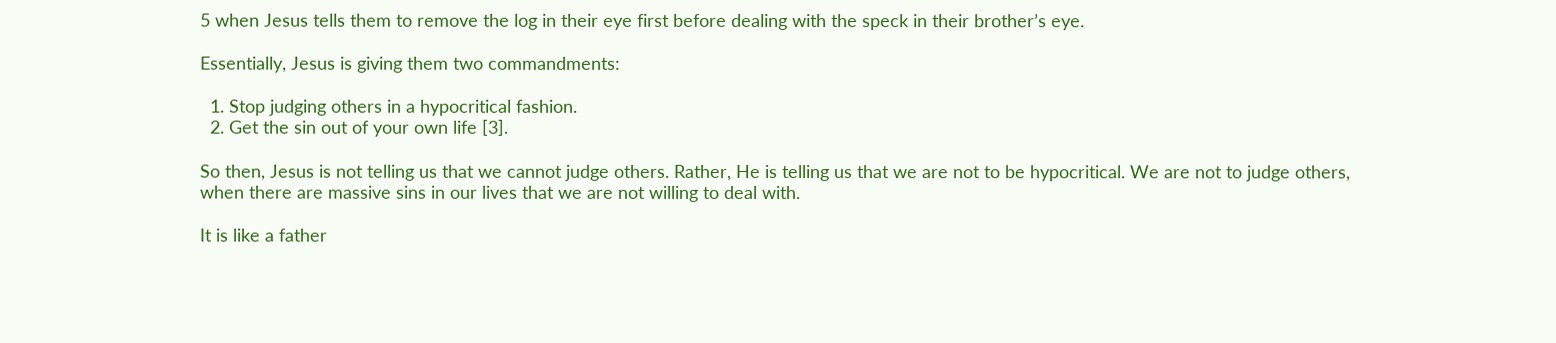5 when Jesus tells them to remove the log in their eye first before dealing with the speck in their brother’s eye.

Essentially, Jesus is giving them two commandments:

  1. Stop judging others in a hypocritical fashion.
  2. Get the sin out of your own life [3].

So then, Jesus is not telling us that we cannot judge others. Rather, He is telling us that we are not to be hypocritical. We are not to judge others, when there are massive sins in our lives that we are not willing to deal with.

It is like a father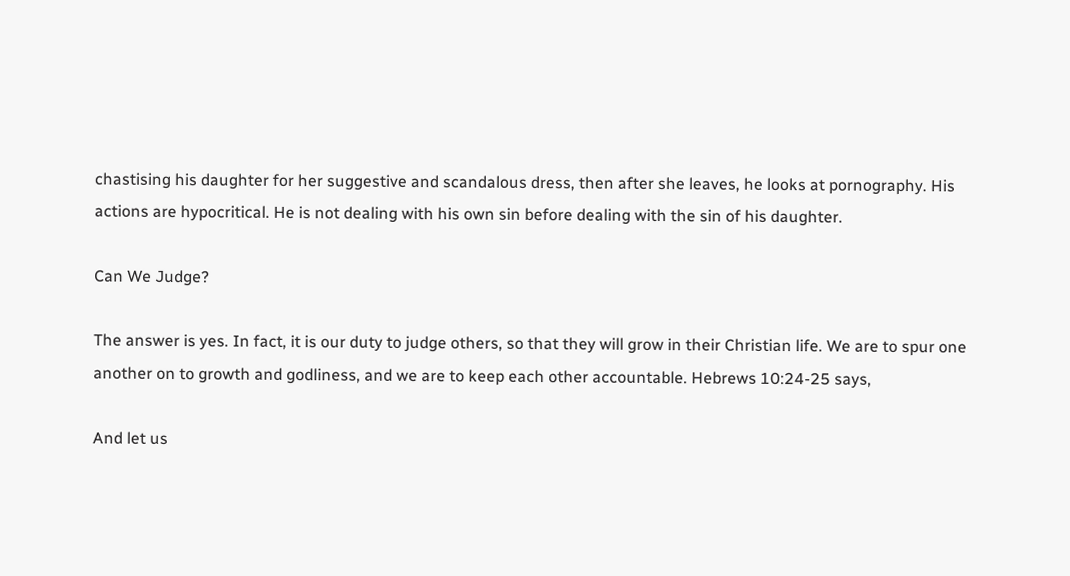chastising his daughter for her suggestive and scandalous dress, then after she leaves, he looks at pornography. His actions are hypocritical. He is not dealing with his own sin before dealing with the sin of his daughter.

Can We Judge?

The answer is yes. In fact, it is our duty to judge others, so that they will grow in their Christian life. We are to spur one another on to growth and godliness, and we are to keep each other accountable. Hebrews 10:24-25 says,

And let us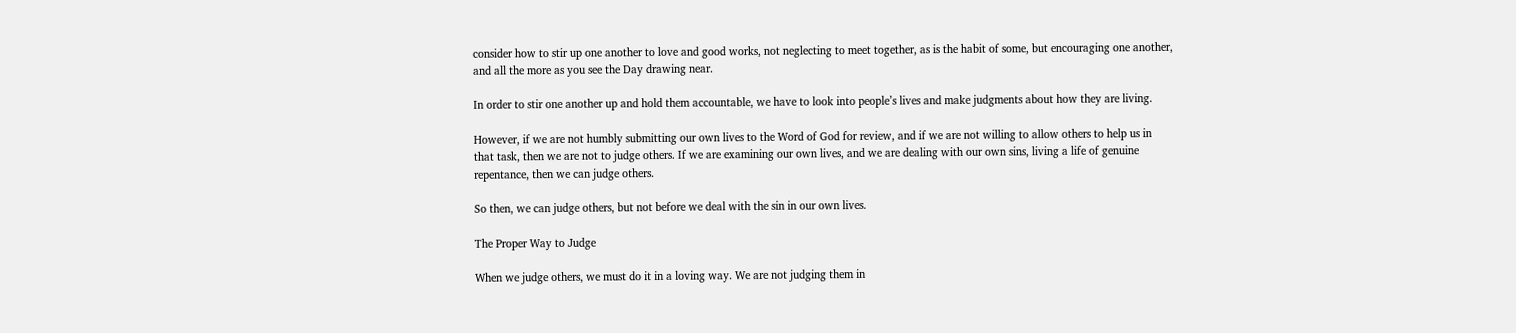consider how to stir up one another to love and good works, not neglecting to meet together, as is the habit of some, but encouraging one another, and all the more as you see the Day drawing near.

In order to stir one another up and hold them accountable, we have to look into people’s lives and make judgments about how they are living.

However, if we are not humbly submitting our own lives to the Word of God for review, and if we are not willing to allow others to help us in that task, then we are not to judge others. If we are examining our own lives, and we are dealing with our own sins, living a life of genuine repentance, then we can judge others.

So then, we can judge others, but not before we deal with the sin in our own lives.

The Proper Way to Judge

When we judge others, we must do it in a loving way. We are not judging them in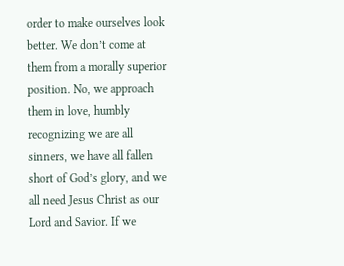order to make ourselves look better. We don’t come at them from a morally superior position. No, we approach them in love, humbly recognizing we are all sinners, we have all fallen short of God’s glory, and we all need Jesus Christ as our Lord and Savior. If we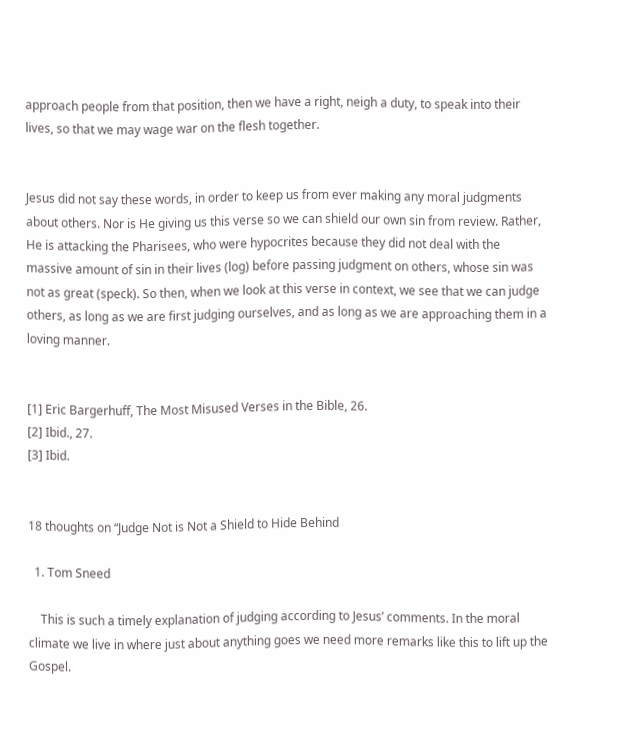approach people from that position, then we have a right, neigh a duty, to speak into their lives, so that we may wage war on the flesh together.


Jesus did not say these words, in order to keep us from ever making any moral judgments about others. Nor is He giving us this verse so we can shield our own sin from review. Rather, He is attacking the Pharisees, who were hypocrites because they did not deal with the massive amount of sin in their lives (log) before passing judgment on others, whose sin was not as great (speck). So then, when we look at this verse in context, we see that we can judge others, as long as we are first judging ourselves, and as long as we are approaching them in a loving manner.


[1] Eric Bargerhuff, The Most Misused Verses in the Bible, 26.
[2] Ibid., 27.
[3] Ibid.


18 thoughts on “Judge Not is Not a Shield to Hide Behind

  1. Tom Sneed

    This is such a timely explanation of judging according to Jesus’ comments. In the moral climate we live in where just about anything goes we need more remarks like this to lift up the Gospel.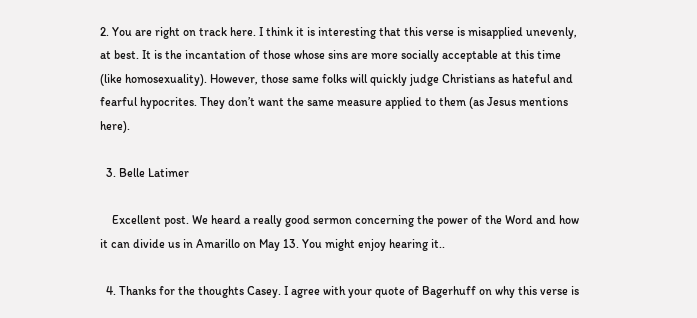2. You are right on track here. I think it is interesting that this verse is misapplied unevenly, at best. It is the incantation of those whose sins are more socially acceptable at this time (like homosexuality). However, those same folks will quickly judge Christians as hateful and fearful hypocrites. They don’t want the same measure applied to them (as Jesus mentions here).

  3. Belle Latimer

    Excellent post. We heard a really good sermon concerning the power of the Word and how it can divide us in Amarillo on May 13. You might enjoy hearing it..

  4. Thanks for the thoughts Casey. I agree with your quote of Bagerhuff on why this verse is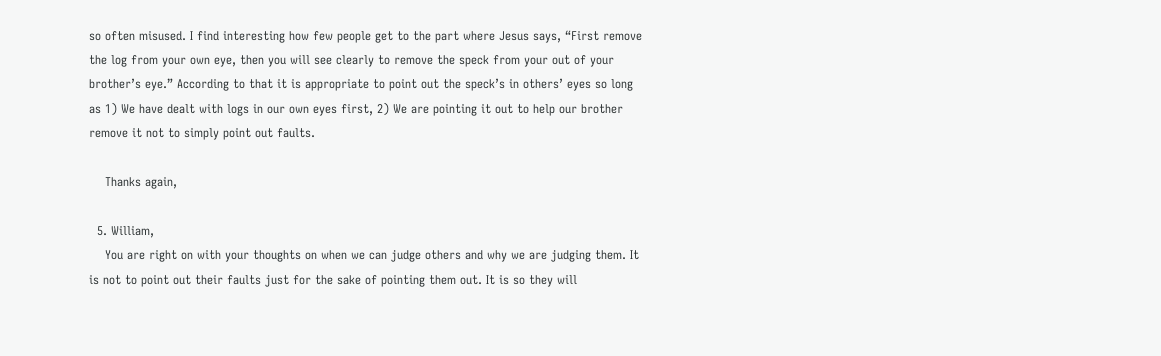so often misused. I find interesting how few people get to the part where Jesus says, “First remove the log from your own eye, then you will see clearly to remove the speck from your out of your brother’s eye.” According to that it is appropriate to point out the speck’s in others’ eyes so long as 1) We have dealt with logs in our own eyes first, 2) We are pointing it out to help our brother remove it not to simply point out faults.

    Thanks again,

  5. William,
    You are right on with your thoughts on when we can judge others and why we are judging them. It is not to point out their faults just for the sake of pointing them out. It is so they will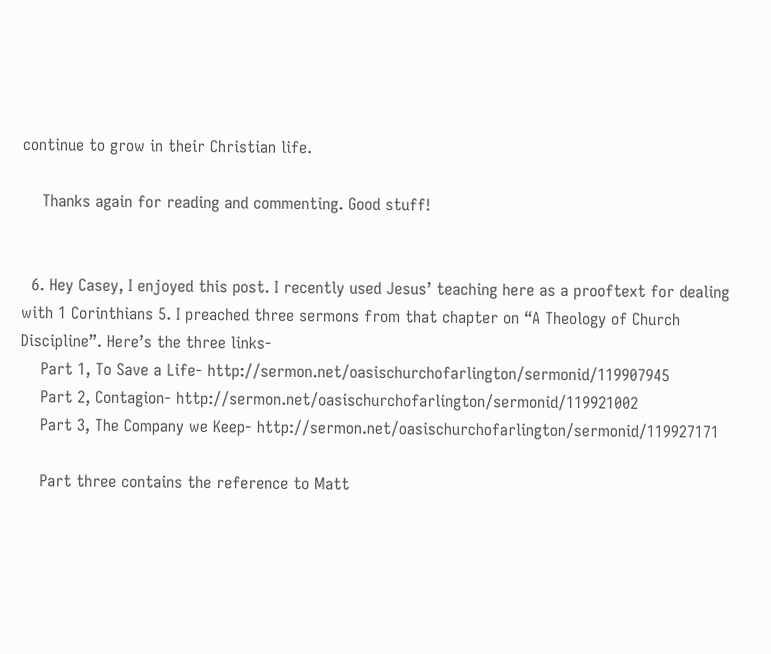continue to grow in their Christian life.

    Thanks again for reading and commenting. Good stuff!


  6. Hey Casey, I enjoyed this post. I recently used Jesus’ teaching here as a prooftext for dealing with 1 Corinthians 5. I preached three sermons from that chapter on “A Theology of Church Discipline”. Here’s the three links-
    Part 1, To Save a Life- http://sermon.net/oasischurchofarlington/sermonid/119907945
    Part 2, Contagion- http://sermon.net/oasischurchofarlington/sermonid/119921002
    Part 3, The Company we Keep- http://sermon.net/oasischurchofarlington/sermonid/119927171

    Part three contains the reference to Matt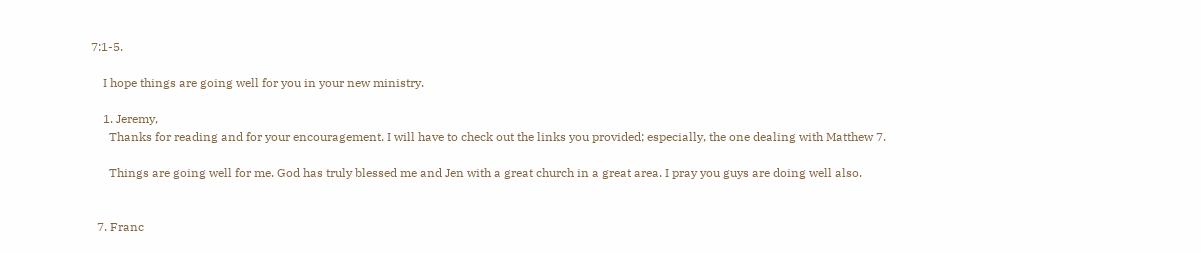7:1-5.

    I hope things are going well for you in your new ministry.

    1. Jeremy,
      Thanks for reading and for your encouragement. I will have to check out the links you provided; especially, the one dealing with Matthew 7.

      Things are going well for me. God has truly blessed me and Jen with a great church in a great area. I pray you guys are doing well also.


  7. Franc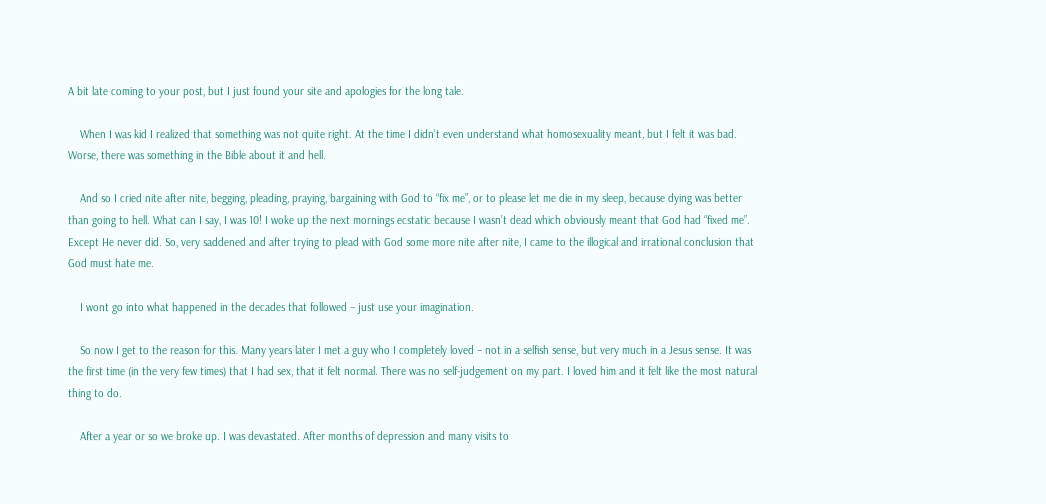A bit late coming to your post, but I just found your site and apologies for the long tale.

    When I was kid I realized that something was not quite right. At the time I didn’t even understand what homosexuality meant, but I felt it was bad. Worse, there was something in the Bible about it and hell.

    And so I cried nite after nite, begging, pleading, praying, bargaining with God to “fix me”, or to please let me die in my sleep, because dying was better than going to hell. What can I say, I was 10! I woke up the next mornings ecstatic because I wasn’t dead which obviously meant that God had “fixed me”. Except He never did. So, very saddened and after trying to plead with God some more nite after nite, I came to the illogical and irrational conclusion that God must hate me.

    I wont go into what happened in the decades that followed – just use your imagination.

    So now I get to the reason for this. Many years later I met a guy who I completely loved – not in a selfish sense, but very much in a Jesus sense. It was the first time (in the very few times) that I had sex, that it felt normal. There was no self-judgement on my part. I loved him and it felt like the most natural thing to do.

    After a year or so we broke up. I was devastated. After months of depression and many visits to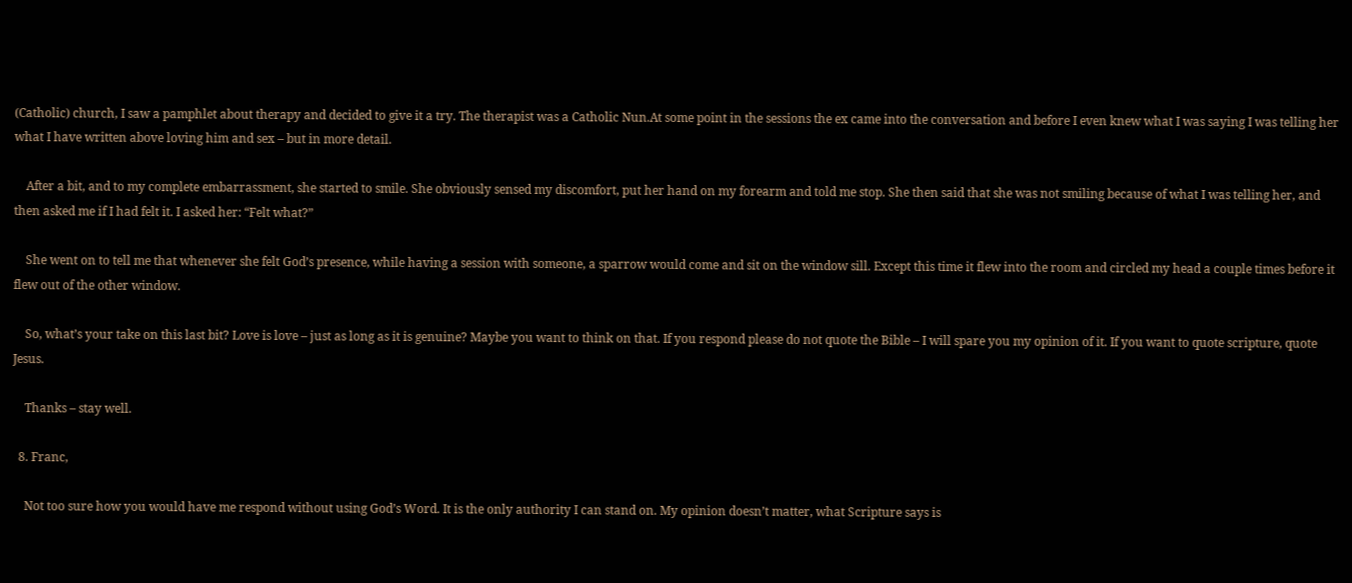(Catholic) church, I saw a pamphlet about therapy and decided to give it a try. The therapist was a Catholic Nun.At some point in the sessions the ex came into the conversation and before I even knew what I was saying I was telling her what I have written above loving him and sex – but in more detail.

    After a bit, and to my complete embarrassment, she started to smile. She obviously sensed my discomfort, put her hand on my forearm and told me stop. She then said that she was not smiling because of what I was telling her, and then asked me if I had felt it. I asked her: “Felt what?”

    She went on to tell me that whenever she felt God’s presence, while having a session with someone, a sparrow would come and sit on the window sill. Except this time it flew into the room and circled my head a couple times before it flew out of the other window.

    So, what’s your take on this last bit? Love is love – just as long as it is genuine? Maybe you want to think on that. If you respond please do not quote the Bible – I will spare you my opinion of it. If you want to quote scripture, quote Jesus.

    Thanks – stay well.

  8. Franc,

    Not too sure how you would have me respond without using God’s Word. It is the only authority I can stand on. My opinion doesn’t matter, what Scripture says is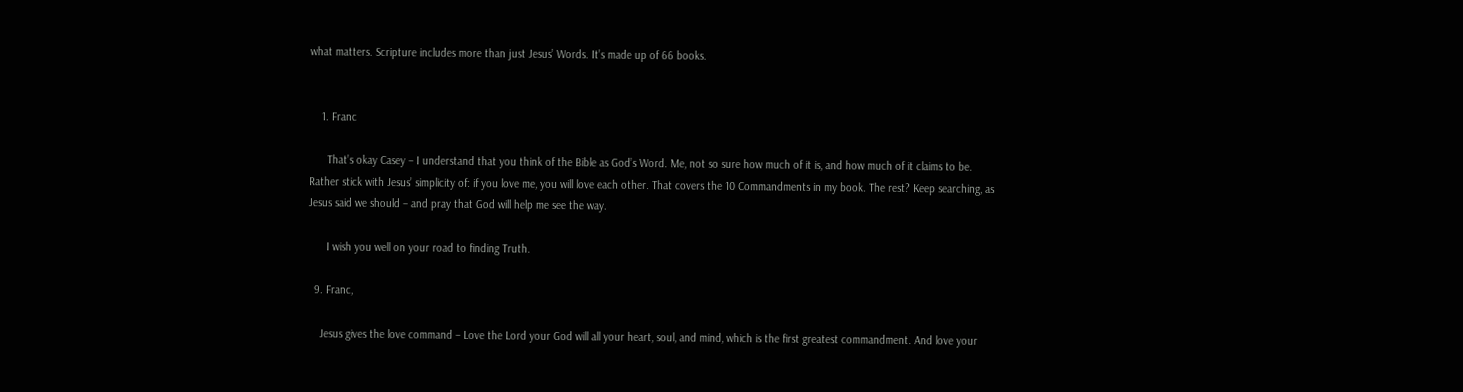what matters. Scripture includes more than just Jesus’ Words. It’s made up of 66 books.


    1. Franc

      That’s okay Casey – I understand that you think of the Bible as God’s Word. Me, not so sure how much of it is, and how much of it claims to be. Rather stick with Jesus’ simplicity of: if you love me, you will love each other. That covers the 10 Commandments in my book. The rest? Keep searching, as Jesus said we should – and pray that God will help me see the way.

      I wish you well on your road to finding Truth.

  9. Franc,

    Jesus gives the love command – Love the Lord your God will all your heart, soul, and mind, which is the first greatest commandment. And love your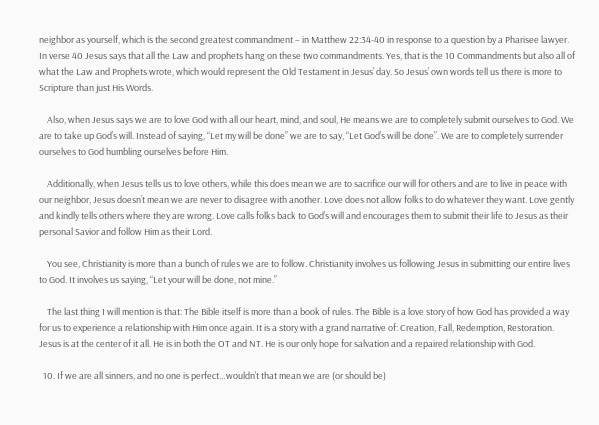neighbor as yourself, which is the second greatest commandment – in Matthew 22:34-40 in response to a question by a Pharisee lawyer. In verse 40 Jesus says that all the Law and prophets hang on these two commandments. Yes, that is the 10 Commandments but also all of what the Law and Prophets wrote, which would represent the Old Testament in Jesus’ day. So Jesus’ own words tell us there is more to Scripture than just His Words.

    Also, when Jesus says we are to love God with all our heart, mind, and soul, He means we are to completely submit ourselves to God. We are to take up God’s will. Instead of saying, “Let my will be done” we are to say, “Let God’s will be done”. We are to completely surrender ourselves to God humbling ourselves before Him.

    Additionally, when Jesus tells us to love others, while this does mean we are to sacrifice our will for others and are to live in peace with our neighbor, Jesus doesn’t mean we are never to disagree with another. Love does not allow folks to do whatever they want. Love gently and kindly tells others where they are wrong. Love calls folks back to God’s will and encourages them to submit their life to Jesus as their personal Savior and follow Him as their Lord.

    You see, Christianity is more than a bunch of rules we are to follow. Christianity involves us following Jesus in submitting our entire lives to God. It involves us saying, “Let your will be done, not mine.”

    The last thing I will mention is that: The Bible itself is more than a book of rules. The Bible is a love story of how God has provided a way for us to experience a relationship with Him once again. It is a story with a grand narrative of: Creation, Fall, Redemption, Restoration. Jesus is at the center of it all. He is in both the OT and NT. He is our only hope for salvation and a repaired relationship with God.

  10. If we are all sinners, and no one is perfect…wouldn’t that mean we are (or should be)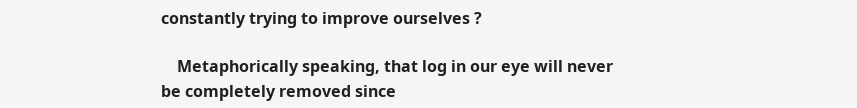constantly trying to improve ourselves ?

    Metaphorically speaking, that log in our eye will never be completely removed since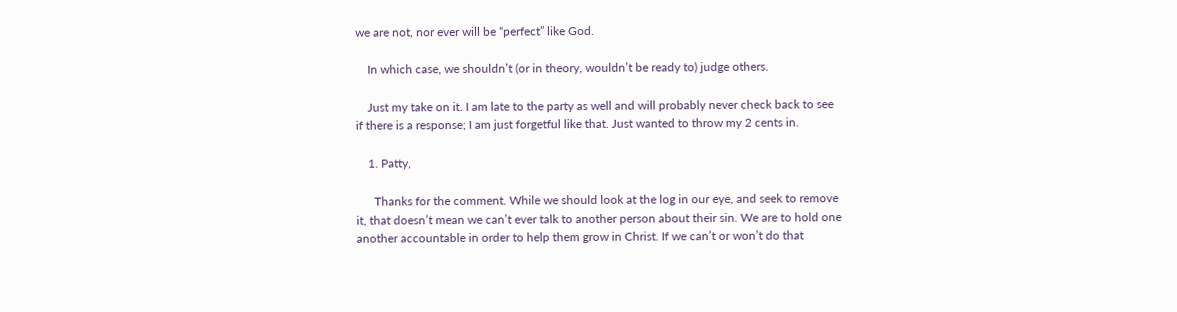we are not, nor ever will be “perfect” like God.

    In which case, we shouldn’t (or in theory, wouldn’t be ready to) judge others.

    Just my take on it. I am late to the party as well and will probably never check back to see if there is a response; I am just forgetful like that. Just wanted to throw my 2 cents in.

    1. Patty,

      Thanks for the comment. While we should look at the log in our eye, and seek to remove it, that doesn’t mean we can’t ever talk to another person about their sin. We are to hold one another accountable in order to help them grow in Christ. If we can’t or won’t do that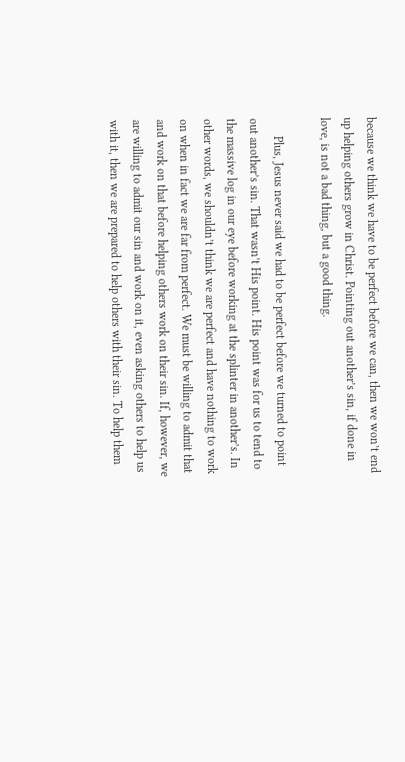because we think we have to be perfect before we can, then we won’t end up helping others grow in Christ. Pointing out another’s sin, if done in love, is not a bad thing, but a good thing.

      Plus, Jesus never said we had to be perfect before we turned to point out another’s sin. That wasn’t His point. His point was for us to tend to the massive log in our eye before working at the splinter in another’s. In other words, we shouldn’t think we are perfect and have nothing to work on when in fact we are far from perfect. We must be willing to admit that and work on that before helping others work on their sin. If, however, we are willing to admit our sin and work on it, even asking others to help us with it, then we are prepared to help others with their sin. To help them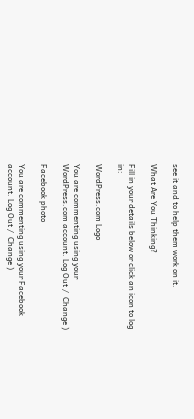see it and to help them work on it.

What Are You Thinking?

Fill in your details below or click an icon to log in:

WordPress.com Logo

You are commenting using your WordPress.com account. Log Out /  Change )

Facebook photo

You are commenting using your Facebook account. Log Out /  Change )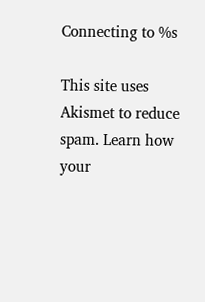Connecting to %s

This site uses Akismet to reduce spam. Learn how your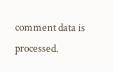comment data is processed.